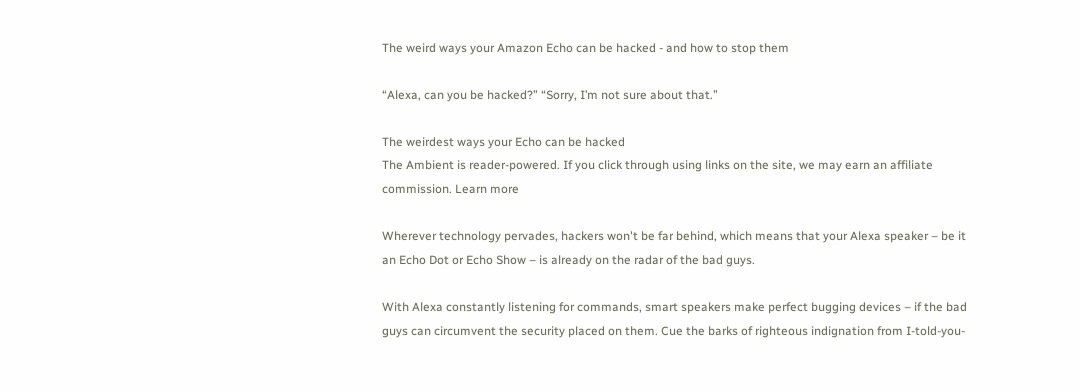The weird ways your Amazon Echo can be hacked - and how to stop them

“Alexa, can you be hacked?” “Sorry, I’m not sure about that.”

The weirdest ways your Echo can be hacked
The Ambient is reader-powered. If you click through using links on the site, we may earn an affiliate commission. Learn more

Wherever technology pervades, hackers won't be far behind, which means that your Alexa speaker – be it an Echo Dot or Echo Show – is already on the radar of the bad guys.

With Alexa constantly listening for commands, smart speakers make perfect bugging devices – if the bad guys can circumvent the security placed on them. Cue the barks of righteous indignation from I-told-you-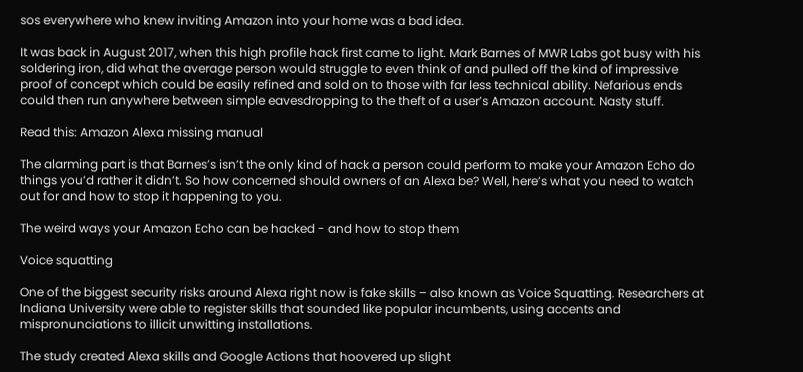sos everywhere who knew inviting Amazon into your home was a bad idea.

It was back in August 2017, when this high profile hack first came to light. Mark Barnes of MWR Labs got busy with his soldering iron, did what the average person would struggle to even think of and pulled off the kind of impressive proof of concept which could be easily refined and sold on to those with far less technical ability. Nefarious ends could then run anywhere between simple eavesdropping to the theft of a user’s Amazon account. Nasty stuff.

Read this: Amazon Alexa missing manual

The alarming part is that Barnes’s isn’t the only kind of hack a person could perform to make your Amazon Echo do things you’d rather it didn’t. So how concerned should owners of an Alexa be? Well, here’s what you need to watch out for and how to stop it happening to you.

The weird ways your Amazon Echo can be hacked - and how to stop them

Voice squatting

One of the biggest security risks around Alexa right now is fake skills – also known as Voice Squatting. Researchers at Indiana University were able to register skills that sounded like popular incumbents, using accents and mispronunciations to illicit unwitting installations.

The study created Alexa skills and Google Actions that hoovered up slight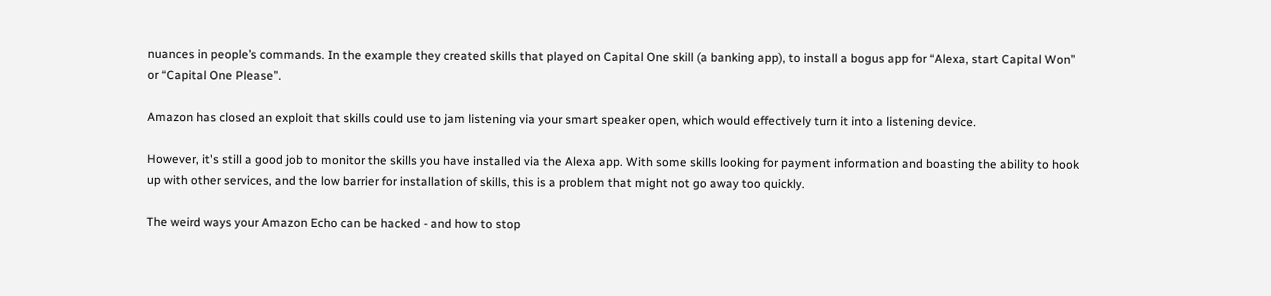nuances in people’s commands. In the example they created skills that played on Capital One skill (a banking app), to install a bogus app for “Alexa, start Capital Won” or “Capital One Please”.

Amazon has closed an exploit that skills could use to jam listening via your smart speaker open, which would effectively turn it into a listening device.

However, it's still a good job to monitor the skills you have installed via the Alexa app. With some skills looking for payment information and boasting the ability to hook up with other services, and the low barrier for installation of skills, this is a problem that might not go away too quickly.

The weird ways your Amazon Echo can be hacked - and how to stop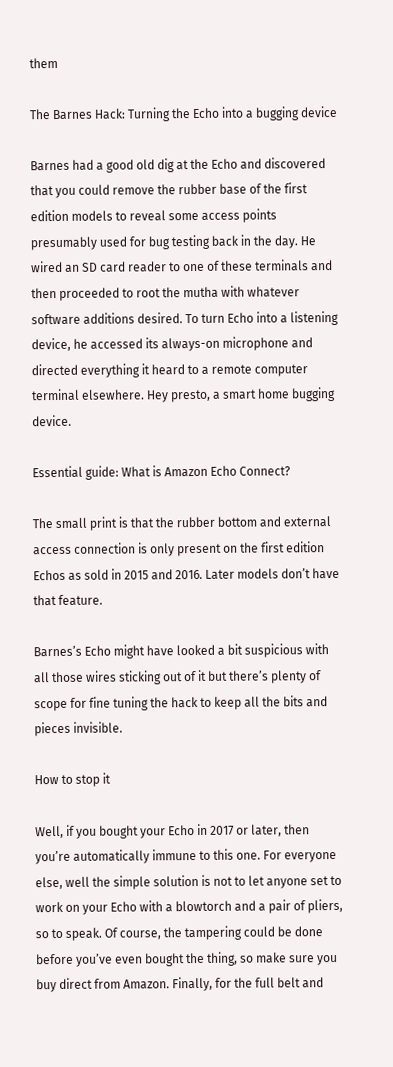them

The Barnes Hack: Turning the Echo into a bugging device

Barnes had a good old dig at the Echo and discovered that you could remove the rubber base of the first edition models to reveal some access points presumably used for bug testing back in the day. He wired an SD card reader to one of these terminals and then proceeded to root the mutha with whatever software additions desired. To turn Echo into a listening device, he accessed its always-on microphone and directed everything it heard to a remote computer terminal elsewhere. Hey presto, a smart home bugging device.

Essential guide: What is Amazon Echo Connect?

The small print is that the rubber bottom and external access connection is only present on the first edition Echos as sold in 2015 and 2016. Later models don’t have that feature.

Barnes’s Echo might have looked a bit suspicious with all those wires sticking out of it but there’s plenty of scope for fine tuning the hack to keep all the bits and pieces invisible.

How to stop it

Well, if you bought your Echo in 2017 or later, then you’re automatically immune to this one. For everyone else, well the simple solution is not to let anyone set to work on your Echo with a blowtorch and a pair of pliers, so to speak. Of course, the tampering could be done before you’ve even bought the thing, so make sure you buy direct from Amazon. Finally, for the full belt and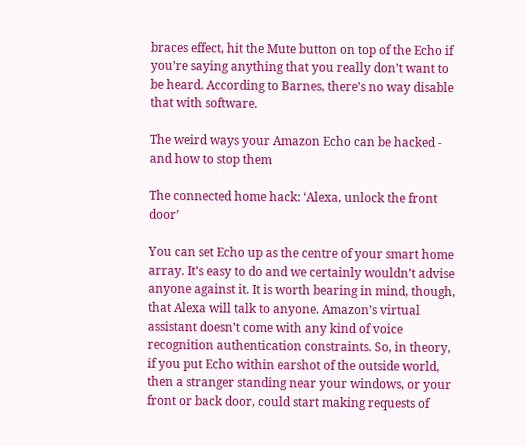braces effect, hit the Mute button on top of the Echo if you’re saying anything that you really don’t want to be heard. According to Barnes, there’s no way disable that with software.

The weird ways your Amazon Echo can be hacked - and how to stop them

The connected home hack: ‘Alexa, unlock the front door’

You can set Echo up as the centre of your smart home array. It’s easy to do and we certainly wouldn’t advise anyone against it. It is worth bearing in mind, though, that Alexa will talk to anyone. Amazon’s virtual assistant doesn’t come with any kind of voice recognition authentication constraints. So, in theory, if you put Echo within earshot of the outside world, then a stranger standing near your windows, or your front or back door, could start making requests of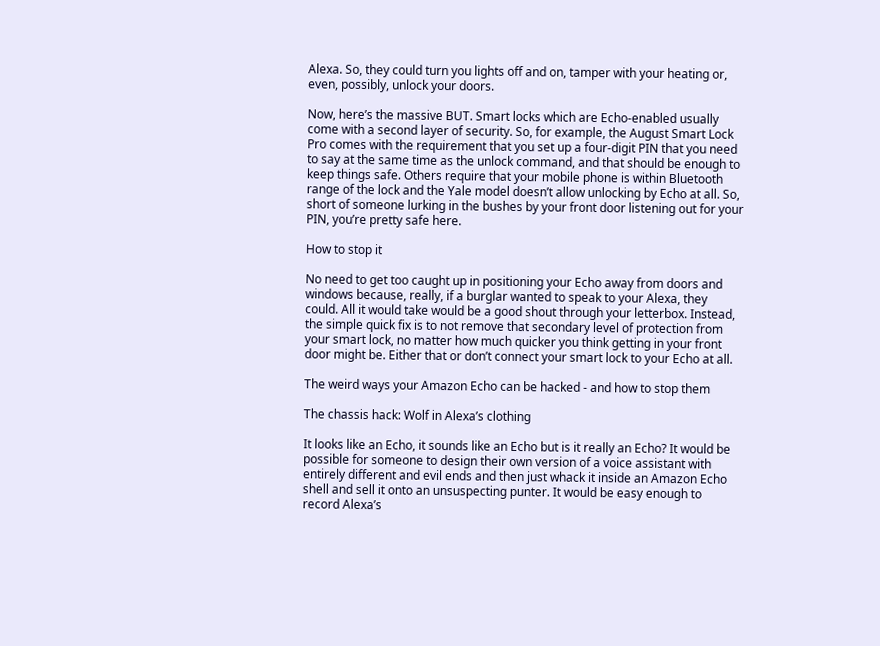Alexa. So, they could turn you lights off and on, tamper with your heating or, even, possibly, unlock your doors.

Now, here’s the massive BUT. Smart locks which are Echo-enabled usually come with a second layer of security. So, for example, the August Smart Lock Pro comes with the requirement that you set up a four-digit PIN that you need to say at the same time as the unlock command, and that should be enough to keep things safe. Others require that your mobile phone is within Bluetooth range of the lock and the Yale model doesn’t allow unlocking by Echo at all. So, short of someone lurking in the bushes by your front door listening out for your PIN, you’re pretty safe here.

How to stop it

No need to get too caught up in positioning your Echo away from doors and windows because, really, if a burglar wanted to speak to your Alexa, they could. All it would take would be a good shout through your letterbox. Instead, the simple quick fix is to not remove that secondary level of protection from your smart lock, no matter how much quicker you think getting in your front door might be. Either that or don’t connect your smart lock to your Echo at all.

The weird ways your Amazon Echo can be hacked - and how to stop them

The chassis hack: Wolf in Alexa’s clothing

It looks like an Echo, it sounds like an Echo but is it really an Echo? It would be possible for someone to design their own version of a voice assistant with entirely different and evil ends and then just whack it inside an Amazon Echo shell and sell it onto an unsuspecting punter. It would be easy enough to record Alexa’s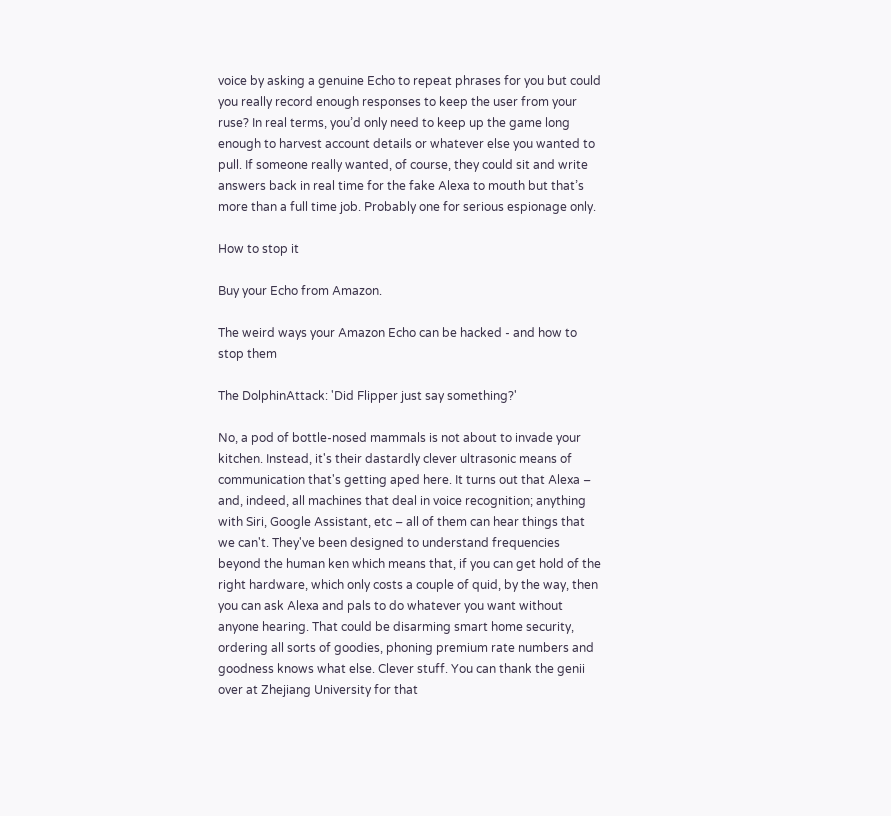voice by asking a genuine Echo to repeat phrases for you but could you really record enough responses to keep the user from your ruse? In real terms, you’d only need to keep up the game long enough to harvest account details or whatever else you wanted to pull. If someone really wanted, of course, they could sit and write answers back in real time for the fake Alexa to mouth but that’s more than a full time job. Probably one for serious espionage only.

How to stop it

Buy your Echo from Amazon.

The weird ways your Amazon Echo can be hacked - and how to stop them

The DolphinAttack: 'Did Flipper just say something?'

No, a pod of bottle-nosed mammals is not about to invade your kitchen. Instead, it's their dastardly clever ultrasonic means of communication that's getting aped here. It turns out that Alexa – and, indeed, all machines that deal in voice recognition; anything with Siri, Google Assistant, etc – all of them can hear things that we can't. They've been designed to understand frequencies beyond the human ken which means that, if you can get hold of the right hardware, which only costs a couple of quid, by the way, then you can ask Alexa and pals to do whatever you want without anyone hearing. That could be disarming smart home security, ordering all sorts of goodies, phoning premium rate numbers and goodness knows what else. Clever stuff. You can thank the genii over at Zhejiang University for that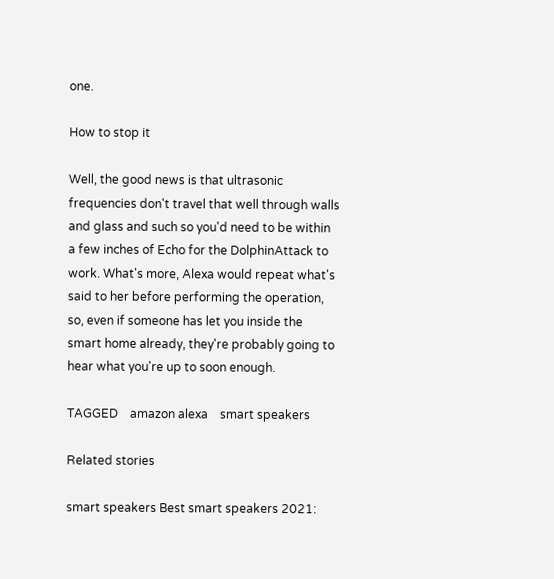one.

How to stop it

Well, the good news is that ultrasonic frequencies don't travel that well through walls and glass and such so you'd need to be within a few inches of Echo for the DolphinAttack to work. What's more, Alexa would repeat what's said to her before performing the operation, so, even if someone has let you inside the smart home already, they're probably going to hear what you're up to soon enough.

TAGGED    amazon alexa    smart speakers

Related stories

smart speakers Best smart speakers 2021: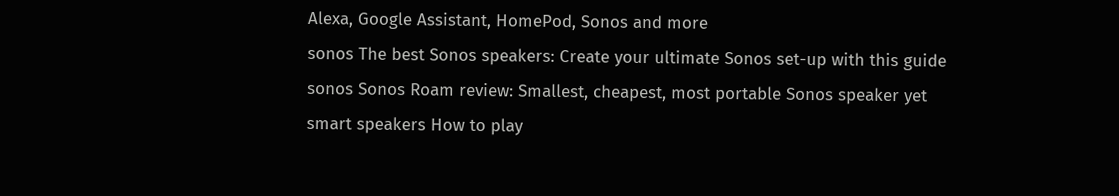Alexa, Google Assistant, HomePod, Sonos and more
sonos The best Sonos speakers: Create your ultimate Sonos set-up with this guide
sonos Sonos Roam review: Smallest, cheapest, most portable Sonos speaker yet
smart speakers How to play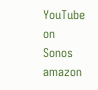YouTube on Sonos
amazon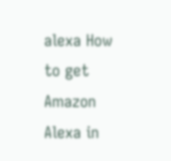alexa How to get Amazon Alexa in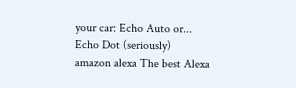your car: Echo Auto or... Echo Dot (seriously)
amazon alexa The best Alexa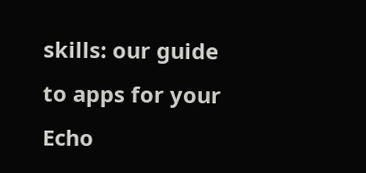skills: our guide to apps for your Echo